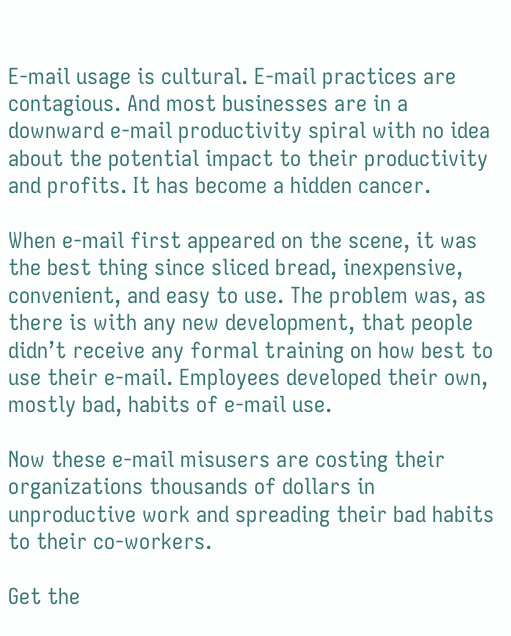E-mail usage is cultural. E-mail practices are contagious. And most businesses are in a downward e-mail productivity spiral with no idea about the potential impact to their productivity and profits. It has become a hidden cancer.

When e-mail first appeared on the scene, it was the best thing since sliced bread, inexpensive, convenient, and easy to use. The problem was, as there is with any new development, that people didn’t receive any formal training on how best to use their e-mail. Employees developed their own, mostly bad, habits of e-mail use.

Now these e-mail misusers are costing their organizations thousands of dollars in unproductive work and spreading their bad habits to their co-workers.

Get the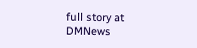full story at DMNews